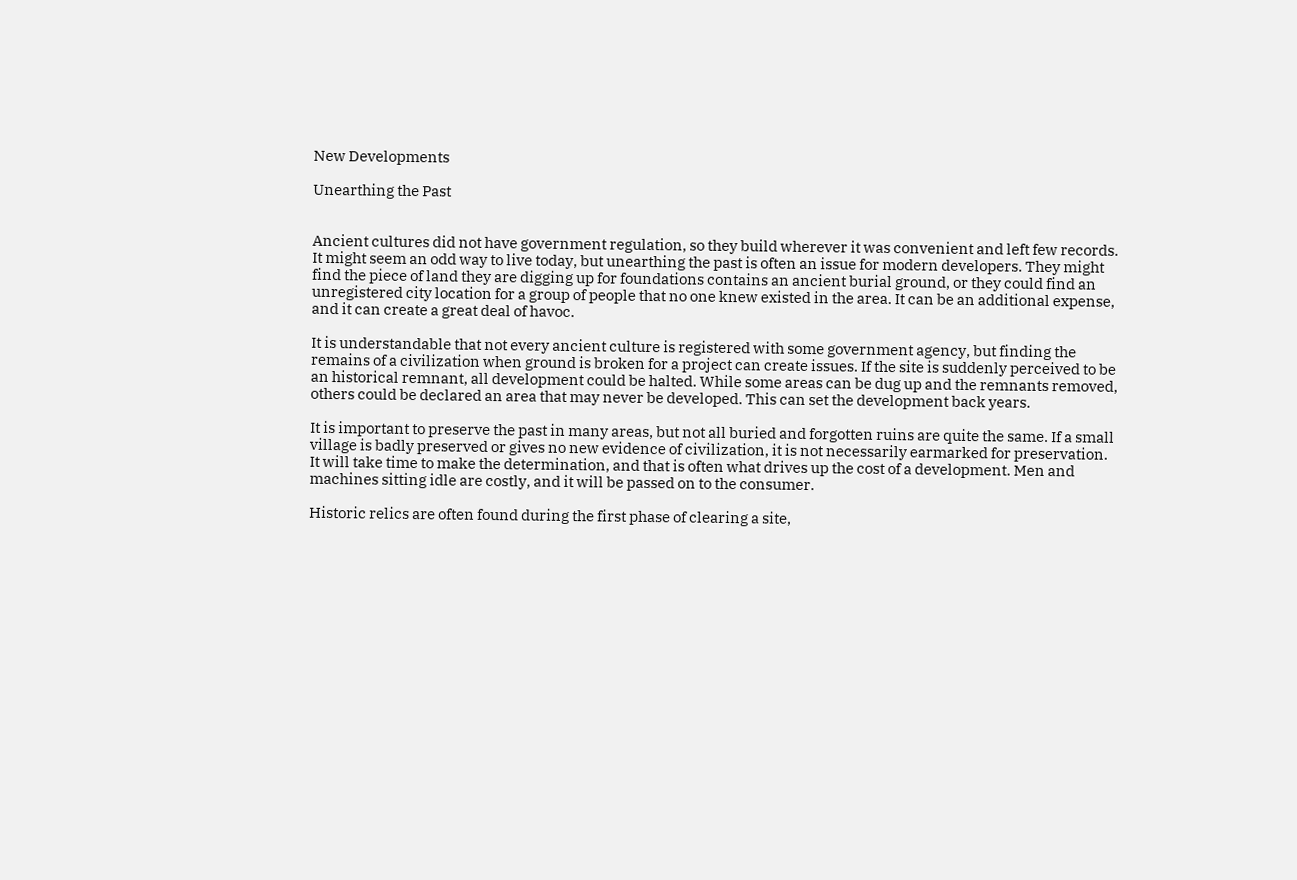New Developments

Unearthing the Past


Ancient cultures did not have government regulation, so they build wherever it was convenient and left few records. It might seem an odd way to live today, but unearthing the past is often an issue for modern developers. They might find the piece of land they are digging up for foundations contains an ancient burial ground, or they could find an unregistered city location for a group of people that no one knew existed in the area. It can be an additional expense, and it can create a great deal of havoc.

It is understandable that not every ancient culture is registered with some government agency, but finding the remains of a civilization when ground is broken for a project can create issues. If the site is suddenly perceived to be an historical remnant, all development could be halted. While some areas can be dug up and the remnants removed, others could be declared an area that may never be developed. This can set the development back years.

It is important to preserve the past in many areas, but not all buried and forgotten ruins are quite the same. If a small village is badly preserved or gives no new evidence of civilization, it is not necessarily earmarked for preservation. It will take time to make the determination, and that is often what drives up the cost of a development. Men and machines sitting idle are costly, and it will be passed on to the consumer.

Historic relics are often found during the first phase of clearing a site,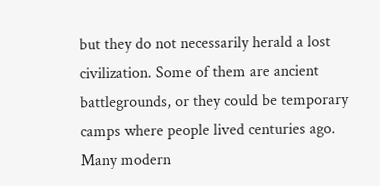but they do not necessarily herald a lost civilization. Some of them are ancient battlegrounds, or they could be temporary camps where people lived centuries ago. Many modern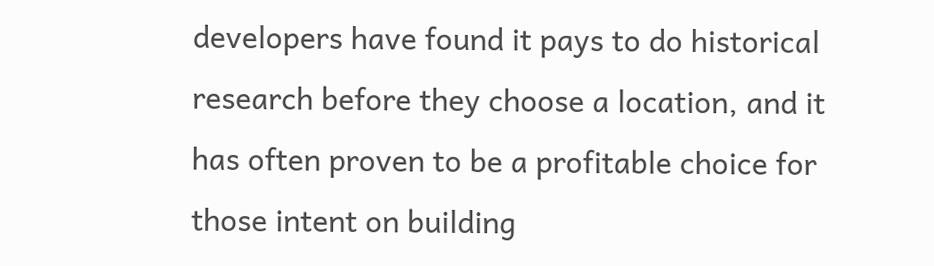developers have found it pays to do historical research before they choose a location, and it has often proven to be a profitable choice for those intent on building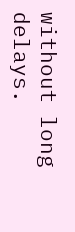without long delays.